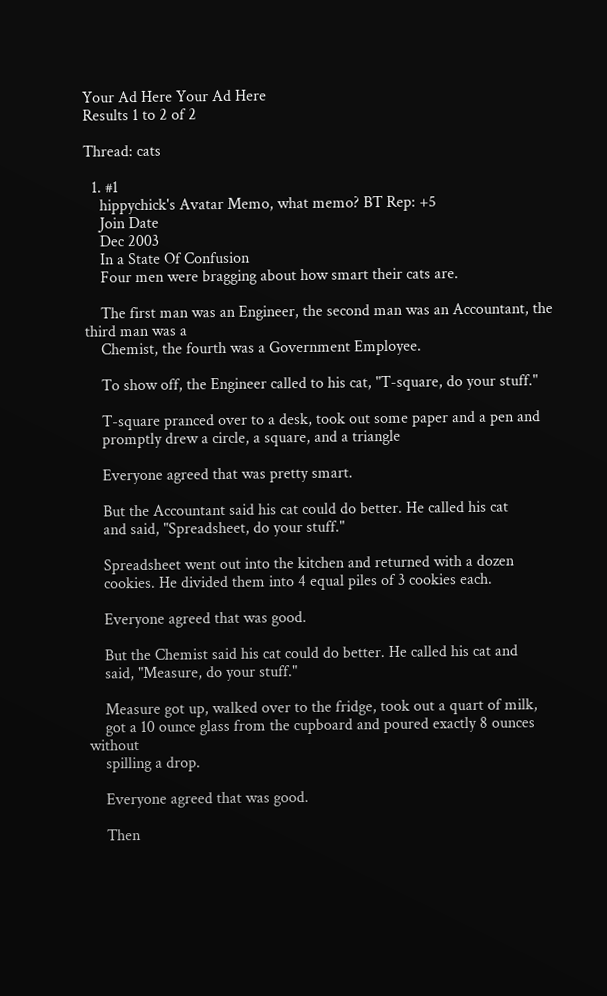Your Ad Here Your Ad Here
Results 1 to 2 of 2

Thread: cats

  1. #1
    hippychick's Avatar Memo, what memo? BT Rep: +5
    Join Date
    Dec 2003
    In a State Of Confusion
    Four men were bragging about how smart their cats are.

    The first man was an Engineer, the second man was an Accountant, the third man was a
    Chemist, the fourth was a Government Employee.

    To show off, the Engineer called to his cat, "T-square, do your stuff."

    T-square pranced over to a desk, took out some paper and a pen and
    promptly drew a circle, a square, and a triangle

    Everyone agreed that was pretty smart.

    But the Accountant said his cat could do better. He called his cat
    and said, "Spreadsheet, do your stuff."

    Spreadsheet went out into the kitchen and returned with a dozen
    cookies. He divided them into 4 equal piles of 3 cookies each.

    Everyone agreed that was good.

    But the Chemist said his cat could do better. He called his cat and
    said, "Measure, do your stuff."

    Measure got up, walked over to the fridge, took out a quart of milk,
    got a 10 ounce glass from the cupboard and poured exactly 8 ounces without
    spilling a drop.

    Everyone agreed that was good.

    Then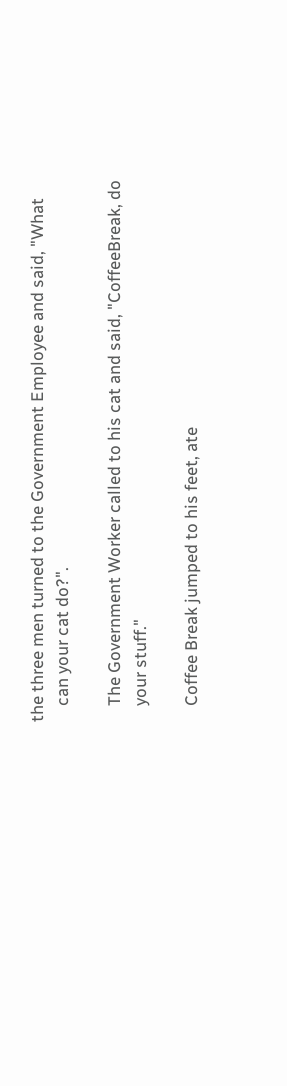the three men turned to the Government Employee and said, "What
    can your cat do?".

    The Government Worker called to his cat and said, "CoffeeBreak, do
    your stuff."

    Coffee Break jumped to his feet, ate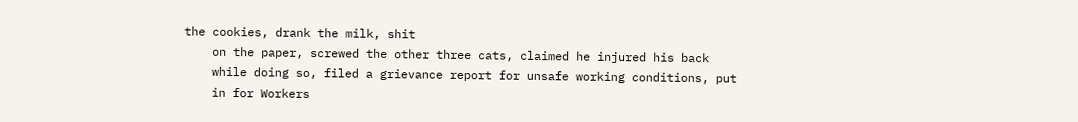the cookies, drank the milk, shit
    on the paper, screwed the other three cats, claimed he injured his back
    while doing so, filed a grievance report for unsafe working conditions, put
    in for Workers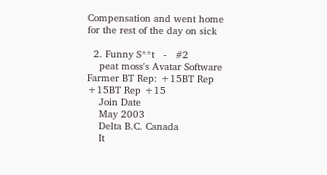Compensation and went home for the rest of the day on sick

  2. Funny S**t   -   #2
    peat moss's Avatar Software Farmer BT Rep: +15BT Rep +15BT Rep +15
    Join Date
    May 2003
    Delta B.C. Canada
    It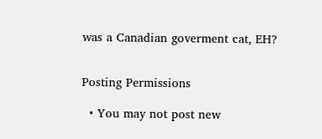was a Canadian goverment cat, EH?


Posting Permissions

  • You may not post new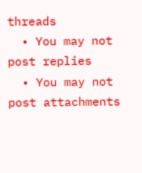threads
  • You may not post replies
  • You may not post attachments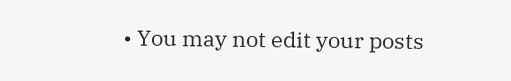• You may not edit your posts